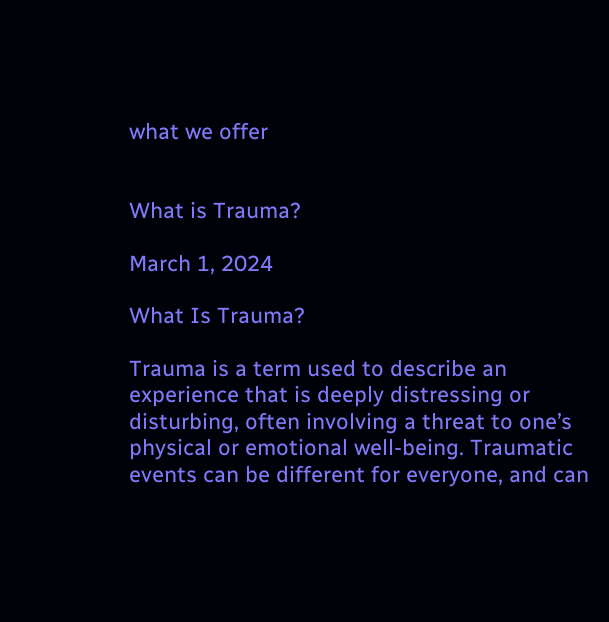what we offer


What is Trauma?

March 1, 2024

What Is Trauma?

Trauma is a term used to describe an experience that is deeply distressing or disturbing, often involving a threat to one’s physical or emotional well-being. Traumatic events can be different for everyone, and can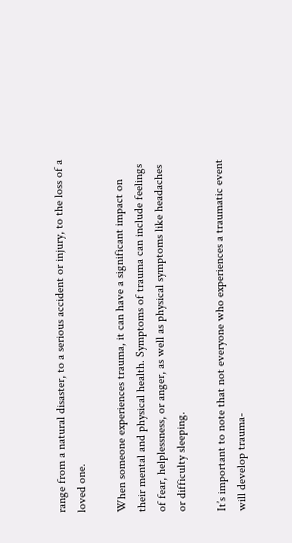range from a natural disaster, to a serious accident or injury, to the loss of a loved one.

When someone experiences trauma, it can have a significant impact on their mental and physical health. Symptoms of trauma can include feelings of fear, helplessness, or anger, as well as physical symptoms like headaches or difficulty sleeping.

It’s important to note that not everyone who experiences a traumatic event will develop trauma-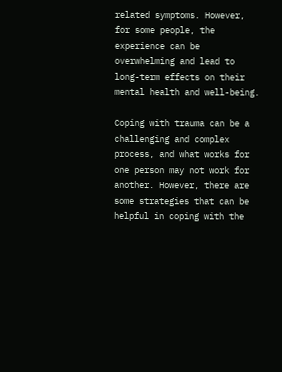related symptoms. However, for some people, the experience can be overwhelming and lead to long-term effects on their mental health and well-being.

Coping with trauma can be a challenging and complex process, and what works for one person may not work for another. However, there are some strategies that can be helpful in coping with the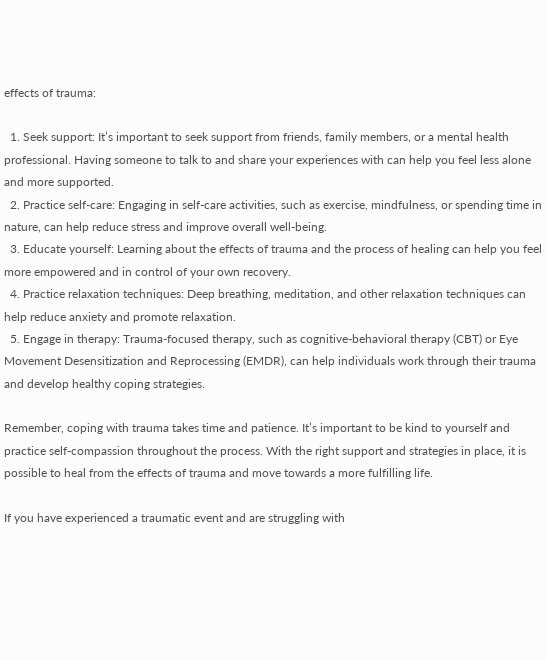effects of trauma:

  1. Seek support: It’s important to seek support from friends, family members, or a mental health professional. Having someone to talk to and share your experiences with can help you feel less alone and more supported.
  2. Practice self-care: Engaging in self-care activities, such as exercise, mindfulness, or spending time in nature, can help reduce stress and improve overall well-being.
  3. Educate yourself: Learning about the effects of trauma and the process of healing can help you feel more empowered and in control of your own recovery.
  4. Practice relaxation techniques: Deep breathing, meditation, and other relaxation techniques can help reduce anxiety and promote relaxation.
  5. Engage in therapy: Trauma-focused therapy, such as cognitive-behavioral therapy (CBT) or Eye Movement Desensitization and Reprocessing (EMDR), can help individuals work through their trauma and develop healthy coping strategies.

Remember, coping with trauma takes time and patience. It’s important to be kind to yourself and practice self-compassion throughout the process. With the right support and strategies in place, it is possible to heal from the effects of trauma and move towards a more fulfilling life.

If you have experienced a traumatic event and are struggling with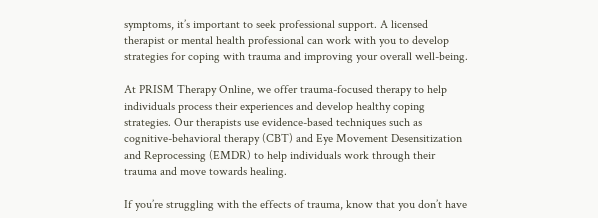symptoms, it’s important to seek professional support. A licensed therapist or mental health professional can work with you to develop strategies for coping with trauma and improving your overall well-being.

At PRISM Therapy Online, we offer trauma-focused therapy to help individuals process their experiences and develop healthy coping strategies. Our therapists use evidence-based techniques such as cognitive-behavioral therapy (CBT) and Eye Movement Desensitization and Reprocessing (EMDR) to help individuals work through their trauma and move towards healing.

If you’re struggling with the effects of trauma, know that you don’t have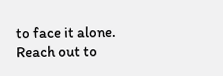to face it alone. Reach out to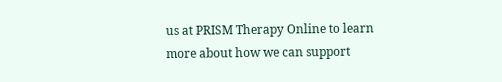us at PRISM Therapy Online to learn more about how we can support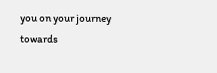you on your journey towards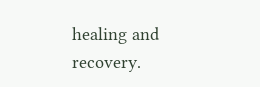healing and recovery.